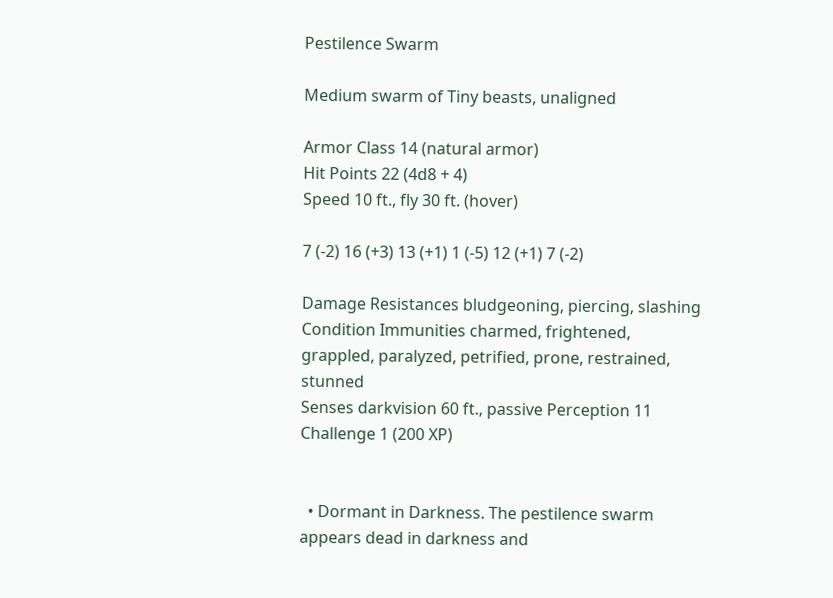Pestilence Swarm

Medium swarm of Tiny beasts, unaligned

Armor Class 14 (natural armor)
Hit Points 22 (4d8 + 4)
Speed 10 ft., fly 30 ft. (hover)

7 (-2) 16 (+3) 13 (+1) 1 (-5) 12 (+1) 7 (-2)

Damage Resistances bludgeoning, piercing, slashing
Condition Immunities charmed, frightened, grappled, paralyzed, petrified, prone, restrained, stunned
Senses darkvision 60 ft., passive Perception 11
Challenge 1 (200 XP)


  • Dormant in Darkness. The pestilence swarm appears dead in darkness and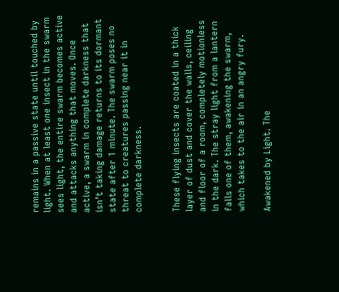remains in a passive state until touched by light. When at least one insect in the swarm sees light, the entire swarm becomes active and attacks anything that moves. Once active, a swarm in complete darkness that isn’t taking damage returns to its dormant state after 1 minute. The swarm poses no threat to creatures passing near it in complete darkness.


These flying insects are coated in a thick layer of dust and cover the walls, ceiling and floor of a room, completely motionless in the dark. The stray light from a lantern falls one of them, awakening the swarm, which takes to the air in an angry fury.

Awakened by Light. The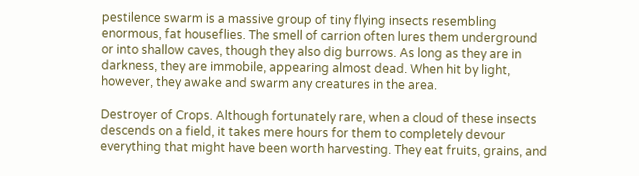pestilence swarm is a massive group of tiny flying insects resembling enormous, fat houseflies. The smell of carrion often lures them underground or into shallow caves, though they also dig burrows. As long as they are in darkness, they are immobile, appearing almost dead. When hit by light, however, they awake and swarm any creatures in the area.

Destroyer of Crops. Although fortunately rare, when a cloud of these insects descends on a field, it takes mere hours for them to completely devour everything that might have been worth harvesting. They eat fruits, grains, and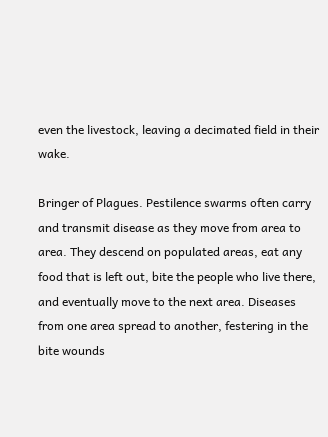even the livestock, leaving a decimated field in their wake.

Bringer of Plagues. Pestilence swarms often carry and transmit disease as they move from area to area. They descend on populated areas, eat any food that is left out, bite the people who live there, and eventually move to the next area. Diseases from one area spread to another, festering in the bite wounds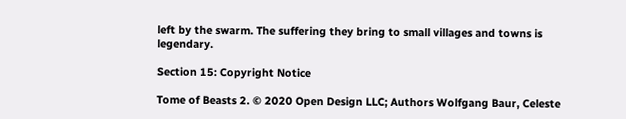left by the swarm. The suffering they bring to small villages and towns is legendary.

Section 15: Copyright Notice

Tome of Beasts 2. © 2020 Open Design LLC; Authors Wolfgang Baur, Celeste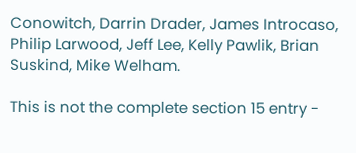Conowitch, Darrin Drader, James Introcaso, Philip Larwood, Jeff Lee, Kelly Pawlik, Brian Suskind, Mike Welham.

This is not the complete section 15 entry -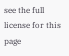see the full license for this page